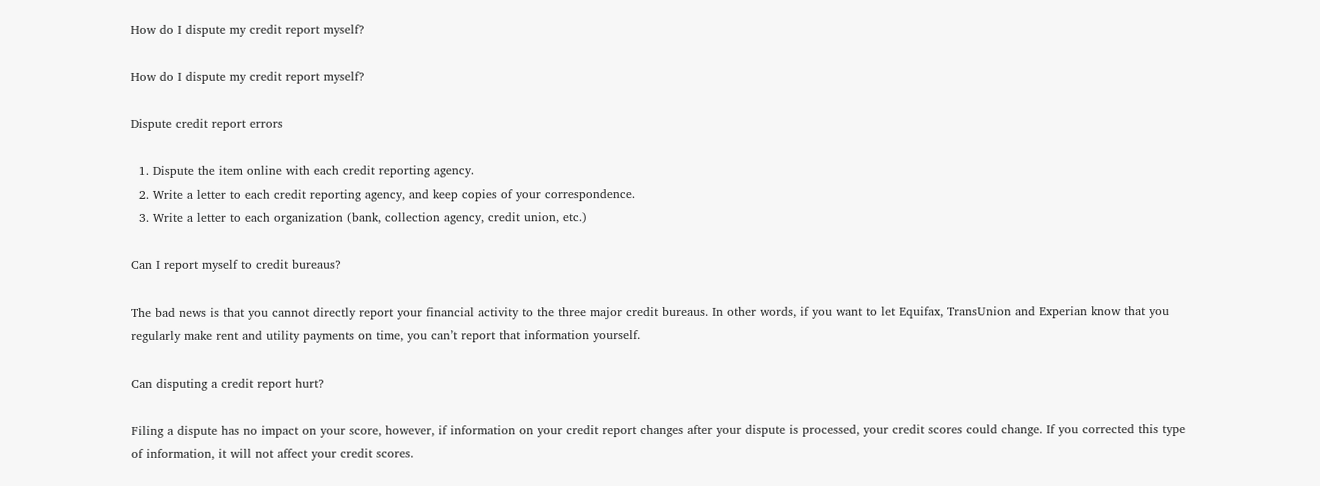How do I dispute my credit report myself?

How do I dispute my credit report myself?

Dispute credit report errors

  1. Dispute the item online with each credit reporting agency.
  2. Write a letter to each credit reporting agency, and keep copies of your correspondence.
  3. Write a letter to each organization (bank, collection agency, credit union, etc.)

Can I report myself to credit bureaus?

The bad news is that you cannot directly report your financial activity to the three major credit bureaus. In other words, if you want to let Equifax, TransUnion and Experian know that you regularly make rent and utility payments on time, you can’t report that information yourself.

Can disputing a credit report hurt?

Filing a dispute has no impact on your score, however, if information on your credit report changes after your dispute is processed, your credit scores could change. If you corrected this type of information, it will not affect your credit scores.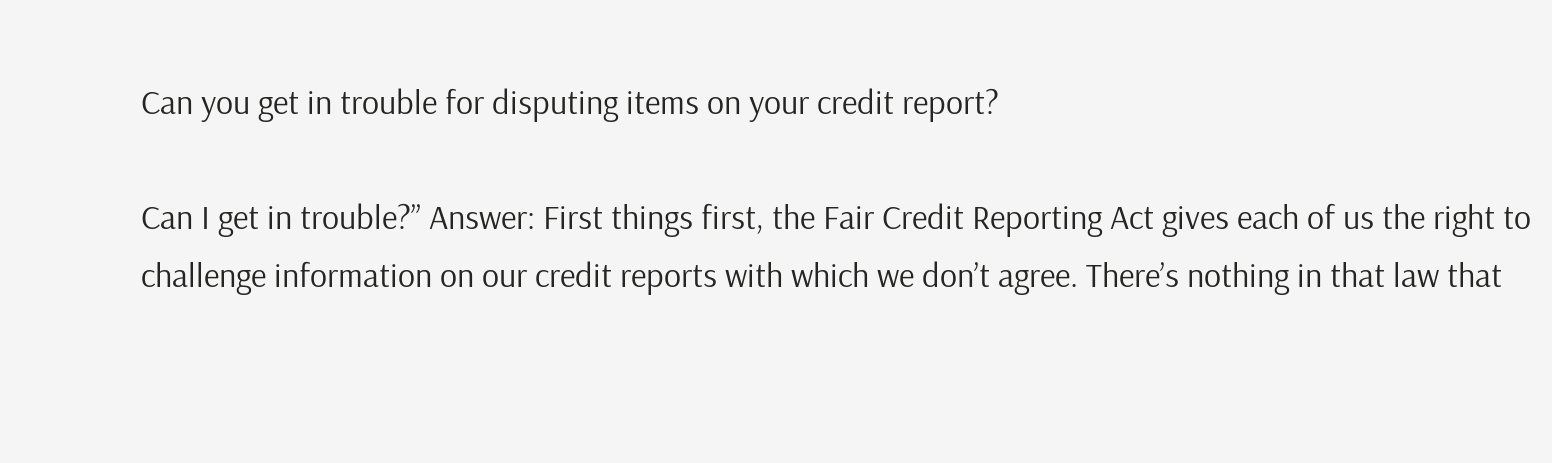Can you get in trouble for disputing items on your credit report?

Can I get in trouble?” Answer: First things first, the Fair Credit Reporting Act gives each of us the right to challenge information on our credit reports with which we don’t agree. There’s nothing in that law that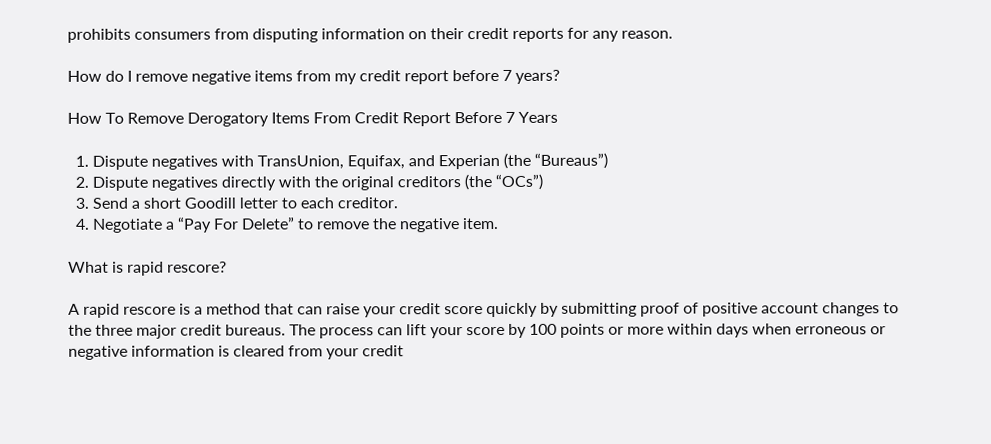prohibits consumers from disputing information on their credit reports for any reason.

How do I remove negative items from my credit report before 7 years?

How To Remove Derogatory Items From Credit Report Before 7 Years

  1. Dispute negatives with TransUnion, Equifax, and Experian (the “Bureaus”)
  2. Dispute negatives directly with the original creditors (the “OCs”)
  3. Send a short Goodill letter to each creditor.
  4. Negotiate a “Pay For Delete” to remove the negative item.

What is rapid rescore?

A rapid rescore is a method that can raise your credit score quickly by submitting proof of positive account changes to the three major credit bureaus. The process can lift your score by 100 points or more within days when erroneous or negative information is cleared from your credit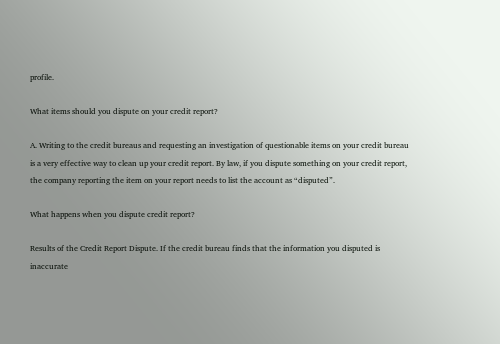profile.

What items should you dispute on your credit report?

A. Writing to the credit bureaus and requesting an investigation of questionable items on your credit bureau is a very effective way to clean up your credit report. By law, if you dispute something on your credit report, the company reporting the item on your report needs to list the account as “disputed”.

What happens when you dispute credit report?

Results of the Credit Report Dispute. If the credit bureau finds that the information you disputed is inaccurate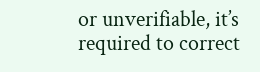or unverifiable, it’s required to correct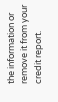the information or remove it from your credit report.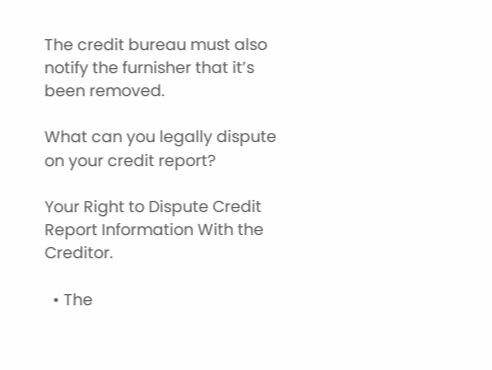The credit bureau must also notify the furnisher that it’s been removed.

What can you legally dispute on your credit report?

Your Right to Dispute Credit Report Information With the Creditor.

  • The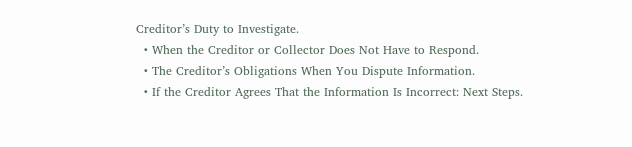Creditor’s Duty to Investigate.
  • When the Creditor or Collector Does Not Have to Respond.
  • The Creditor’s Obligations When You Dispute Information.
  • If the Creditor Agrees That the Information Is Incorrect: Next Steps.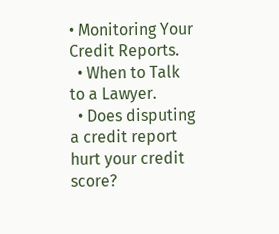• Monitoring Your Credit Reports.
  • When to Talk to a Lawyer.
  • Does disputing a credit report hurt your credit score?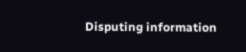Disputing information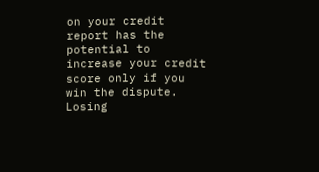on your credit report has the potential to increase your credit score only if you win the dispute. Losing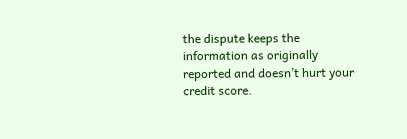the dispute keeps the information as originally reported and doesn’t hurt your credit score.